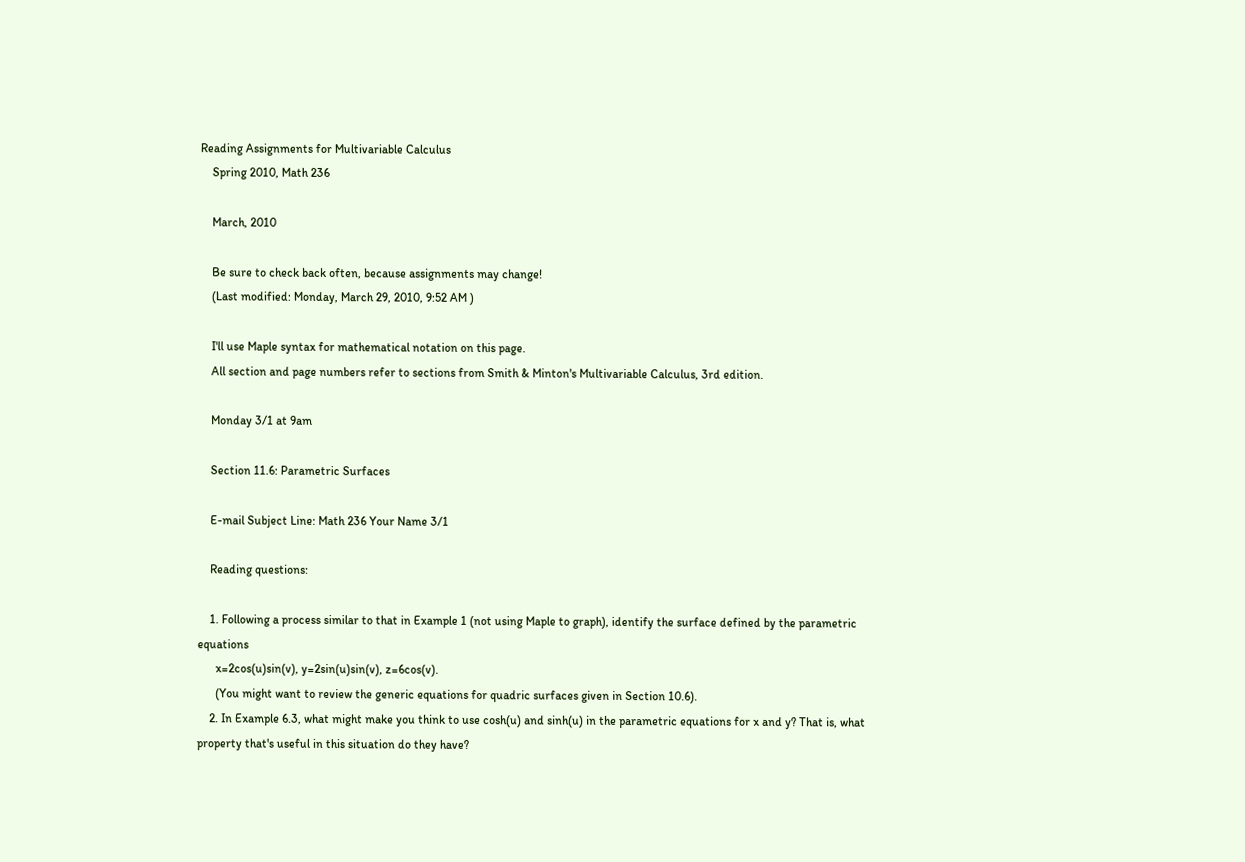Reading Assignments for Multivariable Calculus
    Spring 2010, Math 236

    March, 2010

    Be sure to check back often, because assignments may change!
    (Last modified: Monday, March 29, 2010, 9:52 AM )

    I'll use Maple syntax for mathematical notation on this page.
    All section and page numbers refer to sections from Smith & Minton's Multivariable Calculus, 3rd edition.

    Monday 3/1 at 9am

    Section 11.6: Parametric Surfaces

    E-mail Subject Line: Math 236 Your Name 3/1

    Reading questions:

    1. Following a process similar to that in Example 1 (not using Maple to graph), identify the surface defined by the parametric equations
      x=2cos(u)sin(v), y=2sin(u)sin(v), z=6cos(v).
      (You might want to review the generic equations for quadric surfaces given in Section 10.6).
    2. In Example 6.3, what might make you think to use cosh(u) and sinh(u) in the parametric equations for x and y? That is, what property that's useful in this situation do they have?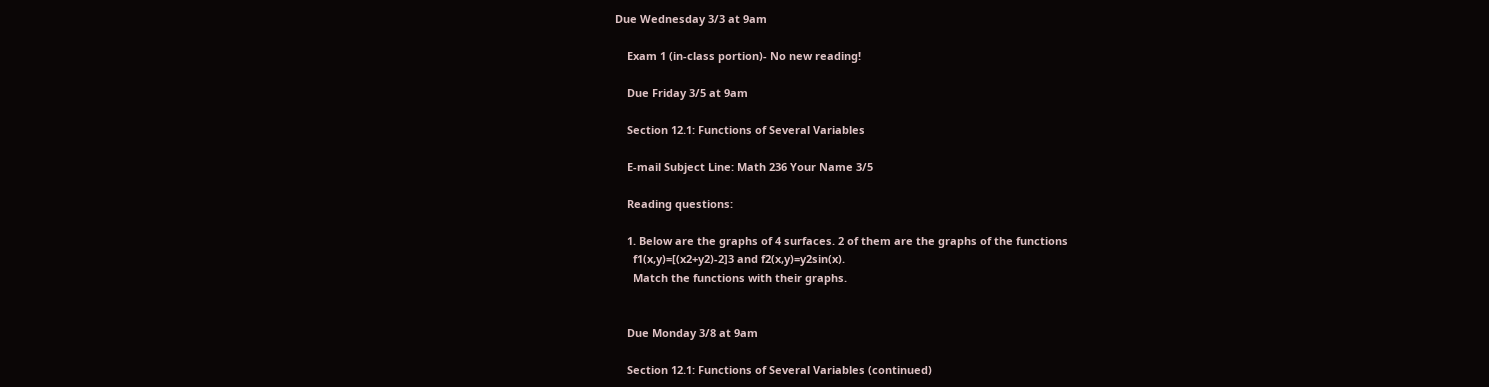Due Wednesday 3/3 at 9am

    Exam 1 (in-class portion)- No new reading!

    Due Friday 3/5 at 9am

    Section 12.1: Functions of Several Variables

    E-mail Subject Line: Math 236 Your Name 3/5

    Reading questions:

    1. Below are the graphs of 4 surfaces. 2 of them are the graphs of the functions
      f1(x,y)=[(x2+y2)-2]3 and f2(x,y)=y2sin(x).
      Match the functions with their graphs.


    Due Monday 3/8 at 9am

    Section 12.1: Functions of Several Variables (continued)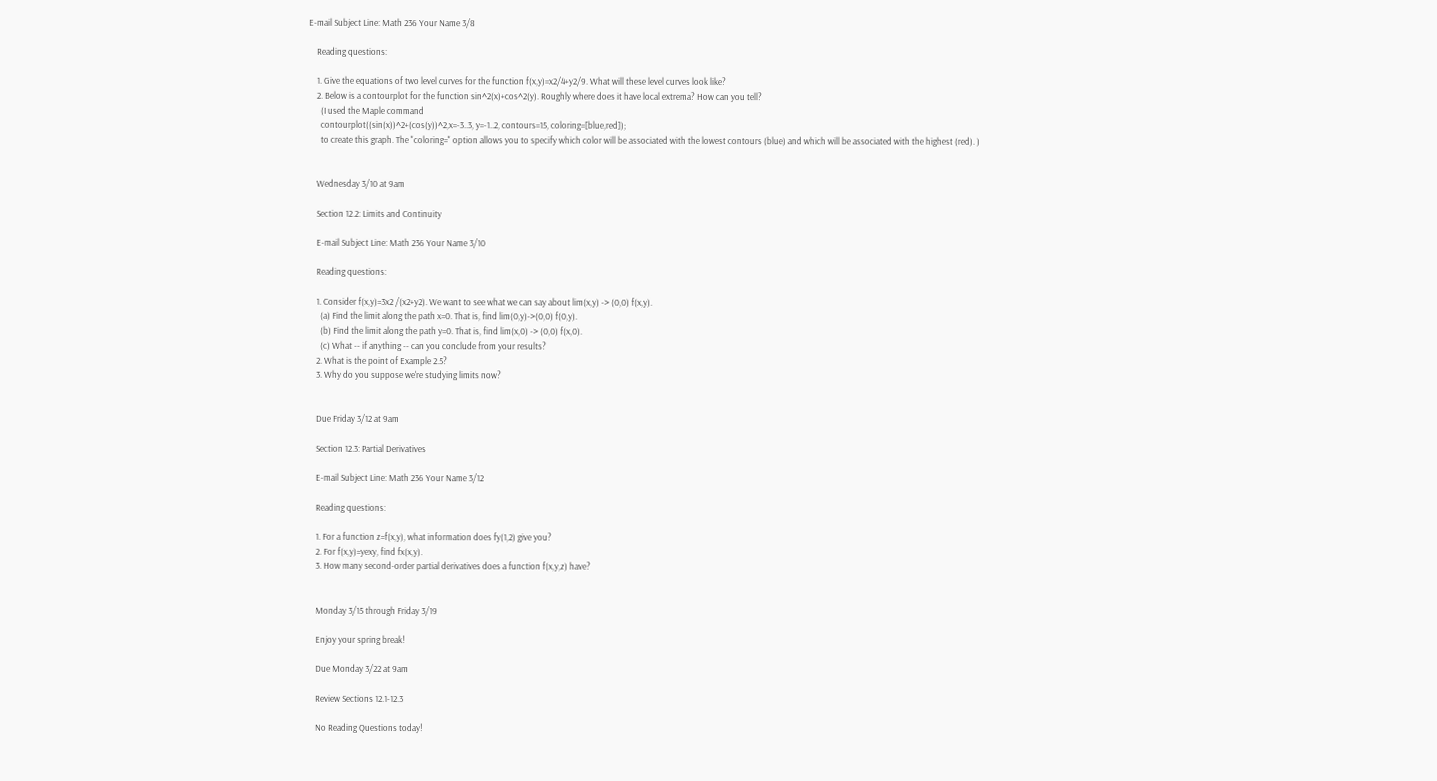E-mail Subject Line: Math 236 Your Name 3/8

    Reading questions:

    1. Give the equations of two level curves for the function f(x,y)=x2/4+y2/9. What will these level curves look like?
    2. Below is a contourplot for the function sin^2(x)+cos^2(y). Roughly where does it have local extrema? How can you tell?
      (I used the Maple command
      contourplot((sin(x))^2+(cos(y))^2,x=-3..3, y=-1..2, contours=15, coloring=[blue,red]);
      to create this graph. The "coloring=" option allows you to specify which color will be associated with the lowest contours (blue) and which will be associated with the highest (red). )


    Wednesday 3/10 at 9am

    Section 12.2: Limits and Continuity

    E-mail Subject Line: Math 236 Your Name 3/10

    Reading questions:

    1. Consider f(x,y)=3x2 /(x2+y2). We want to see what we can say about lim(x,y) -> (0,0) f(x,y).
      (a) Find the limit along the path x=0. That is, find lim(0,y)->(0,0) f(0,y).
      (b) Find the limit along the path y=0. That is, find lim(x,0) -> (0,0) f(x,0).
      (c) What -- if anything -- can you conclude from your results?
    2. What is the point of Example 2.5?
    3. Why do you suppose we're studying limits now?


    Due Friday 3/12 at 9am

    Section 12.3: Partial Derivatives

    E-mail Subject Line: Math 236 Your Name 3/12

    Reading questions:

    1. For a function z=f(x,y), what information does fy(1,2) give you?
    2. For f(x,y)=yexy, find fx(x,y).
    3. How many second-order partial derivatives does a function f(x,y,z) have?


    Monday 3/15 through Friday 3/19

    Enjoy your spring break!

    Due Monday 3/22 at 9am

    Review Sections 12.1-12.3

    No Reading Questions today!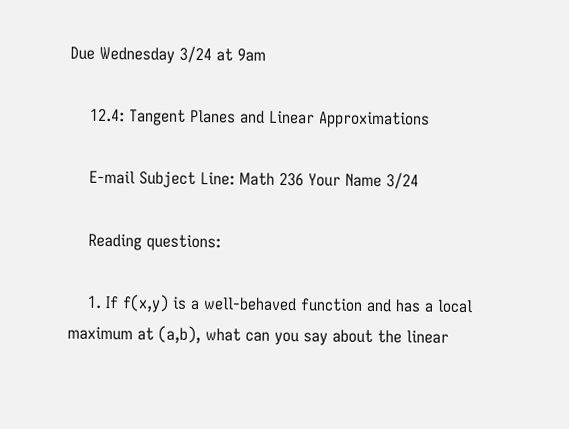Due Wednesday 3/24 at 9am

    12.4: Tangent Planes and Linear Approximations

    E-mail Subject Line: Math 236 Your Name 3/24

    Reading questions:

    1. If f(x,y) is a well-behaved function and has a local maximum at (a,b), what can you say about the linear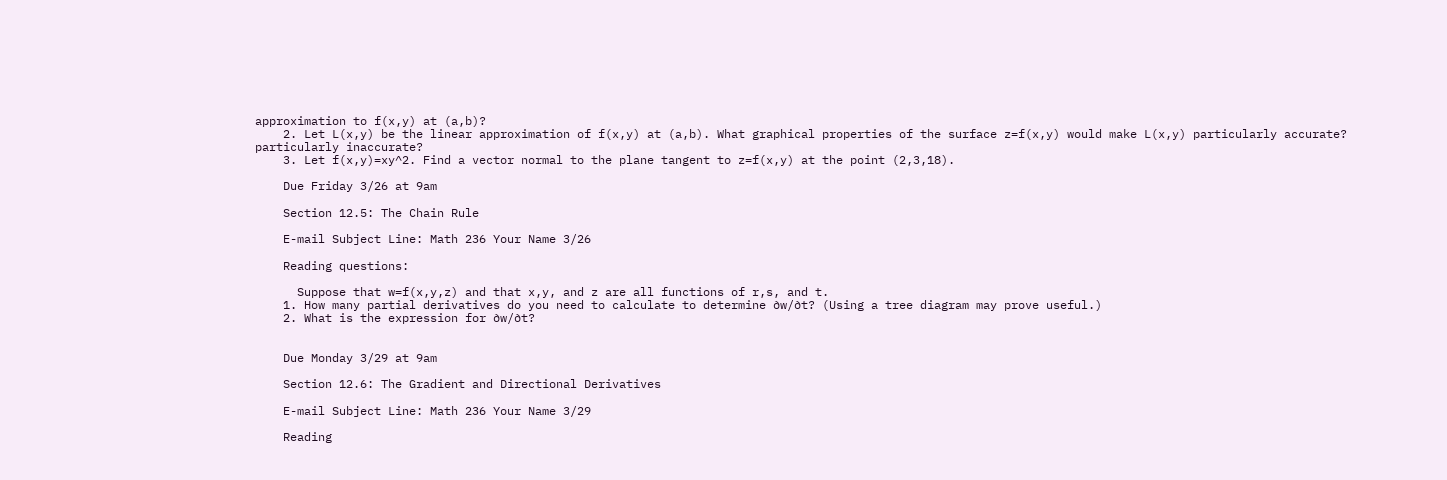approximation to f(x,y) at (a,b)?
    2. Let L(x,y) be the linear approximation of f(x,y) at (a,b). What graphical properties of the surface z=f(x,y) would make L(x,y) particularly accurate? particularly inaccurate?
    3. Let f(x,y)=xy^2. Find a vector normal to the plane tangent to z=f(x,y) at the point (2,3,18).

    Due Friday 3/26 at 9am

    Section 12.5: The Chain Rule

    E-mail Subject Line: Math 236 Your Name 3/26

    Reading questions:

      Suppose that w=f(x,y,z) and that x,y, and z are all functions of r,s, and t.
    1. How many partial derivatives do you need to calculate to determine ∂w/∂t? (Using a tree diagram may prove useful.)
    2. What is the expression for ∂w/∂t?


    Due Monday 3/29 at 9am

    Section 12.6: The Gradient and Directional Derivatives

    E-mail Subject Line: Math 236 Your Name 3/29

    Reading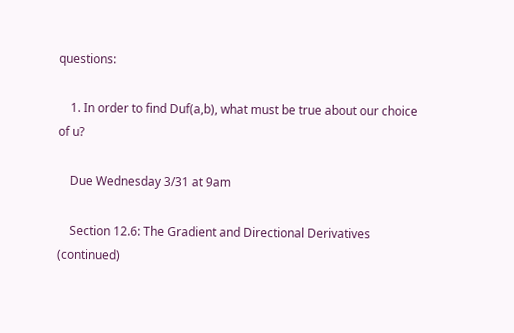questions:

    1. In order to find Duf(a,b), what must be true about our choice of u?

    Due Wednesday 3/31 at 9am

    Section 12.6: The Gradient and Directional Derivatives (continued)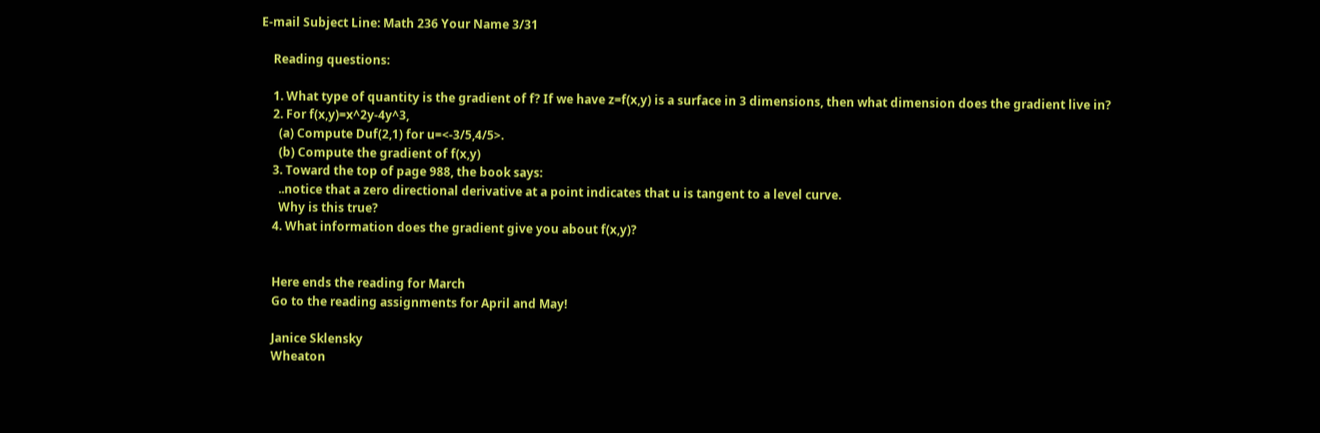E-mail Subject Line: Math 236 Your Name 3/31

    Reading questions:

    1. What type of quantity is the gradient of f? If we have z=f(x,y) is a surface in 3 dimensions, then what dimension does the gradient live in?
    2. For f(x,y)=x^2y-4y^3,
      (a) Compute Duf(2,1) for u=<-3/5,4/5>.
      (b) Compute the gradient of f(x,y)
    3. Toward the top of page 988, the book says:
      ..notice that a zero directional derivative at a point indicates that u is tangent to a level curve.
      Why is this true?
    4. What information does the gradient give you about f(x,y)?


    Here ends the reading for March
    Go to the reading assignments for April and May!

    Janice Sklensky
    Wheaton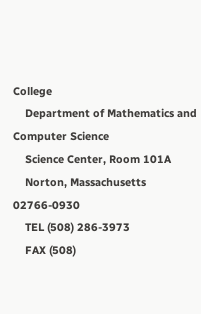College
    Department of Mathematics and Computer Science
    Science Center, Room 101A
    Norton, Massachusetts 02766-0930
    TEL (508) 286-3973
    FAX (508)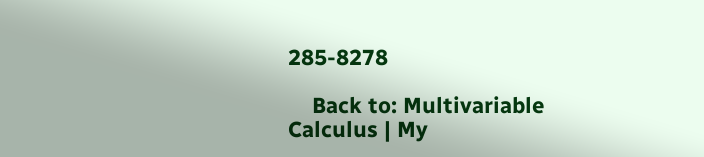285-8278

    Back to: Multivariable Calculus | My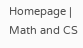Homepage | Math and CS